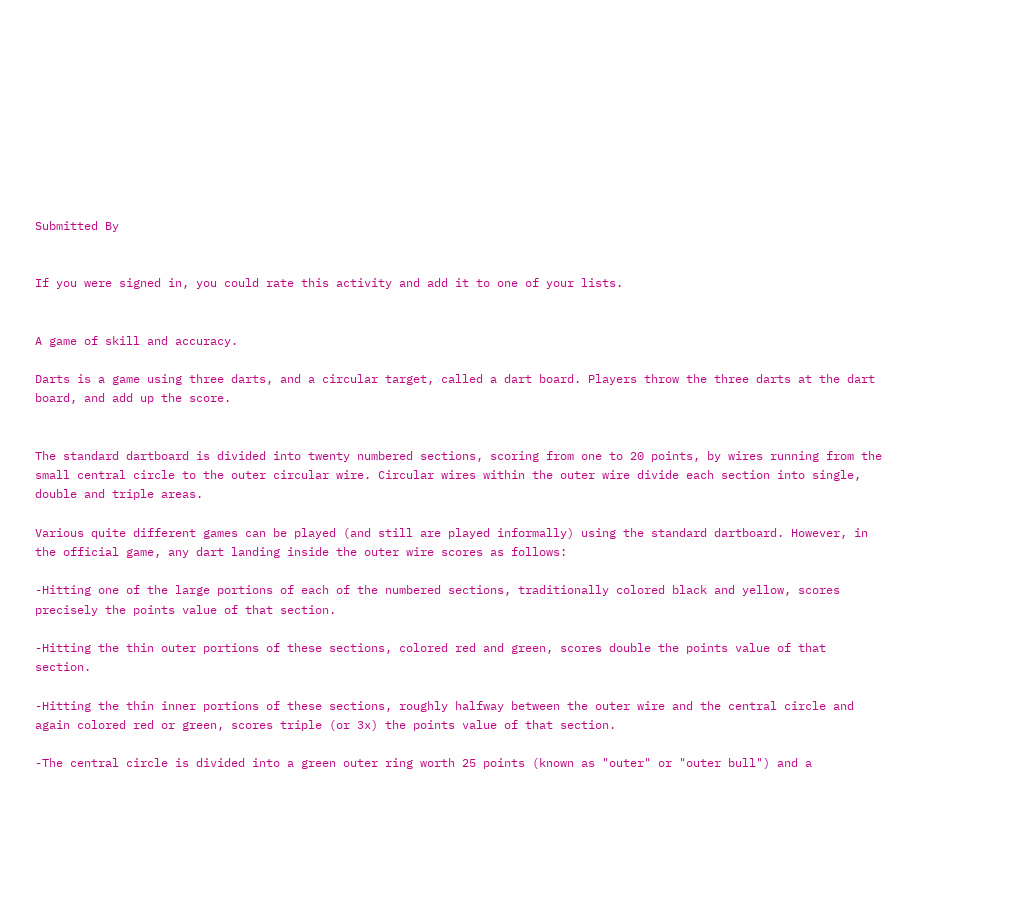Submitted By


If you were signed in, you could rate this activity and add it to one of your lists.


A game of skill and accuracy.

Darts is a game using three darts, and a circular target, called a dart board. Players throw the three darts at the dart board, and add up the score.


The standard dartboard is divided into twenty numbered sections, scoring from one to 20 points, by wires running from the small central circle to the outer circular wire. Circular wires within the outer wire divide each section into single, double and triple areas.

Various quite different games can be played (and still are played informally) using the standard dartboard. However, in the official game, any dart landing inside the outer wire scores as follows:

-Hitting one of the large portions of each of the numbered sections, traditionally colored black and yellow, scores precisely the points value of that section.

-Hitting the thin outer portions of these sections, colored red and green, scores double the points value of that section.

-Hitting the thin inner portions of these sections, roughly halfway between the outer wire and the central circle and again colored red or green, scores triple (or 3x) the points value of that section.

-The central circle is divided into a green outer ring worth 25 points (known as "outer" or "outer bull") and a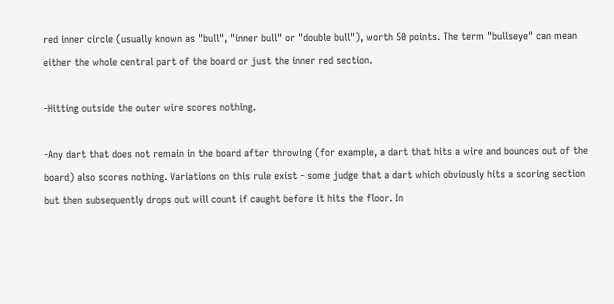red inner circle (usually known as "bull", "inner bull" or "double bull"), worth 50 points. The term "bullseye" can mean either the whole central part of the board or just the inner red section.

-Hitting outside the outer wire scores nothing.

-Any dart that does not remain in the board after throwing (for example, a dart that hits a wire and bounces out of the board) also scores nothing. Variations on this rule exist - some judge that a dart which obviously hits a scoring section but then subsequently drops out will count if caught before it hits the floor. In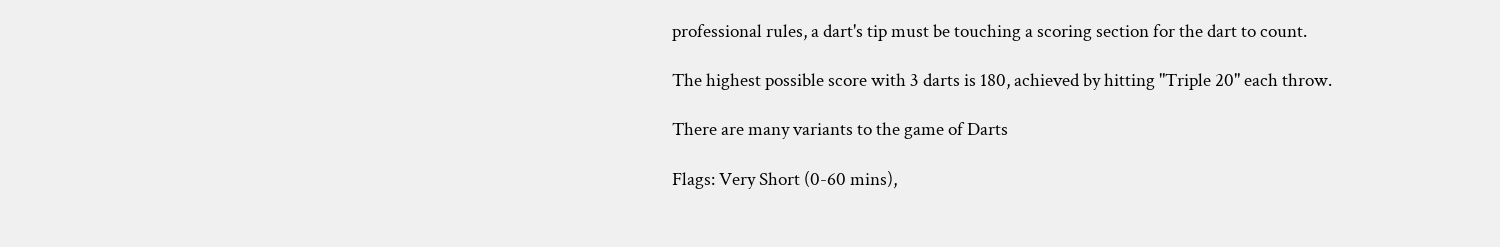professional rules, a dart's tip must be touching a scoring section for the dart to count.

The highest possible score with 3 darts is 180, achieved by hitting "Triple 20" each throw.

There are many variants to the game of Darts

Flags: Very Short (0-60 mins),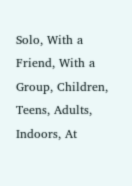Solo, With a Friend, With a Group, Children, Teens, Adults, Indoors, At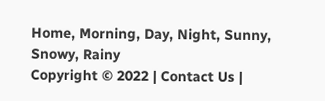Home, Morning, Day, Night, Sunny, Snowy, Rainy
Copyright © 2022 | Contact Us |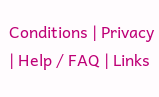Conditions | Privacy | Help / FAQ | Links